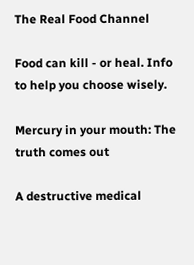The Real Food Channel

Food can kill - or heal. Info to help you choose wisely.

Mercury in your mouth: The truth comes out

A destructive medical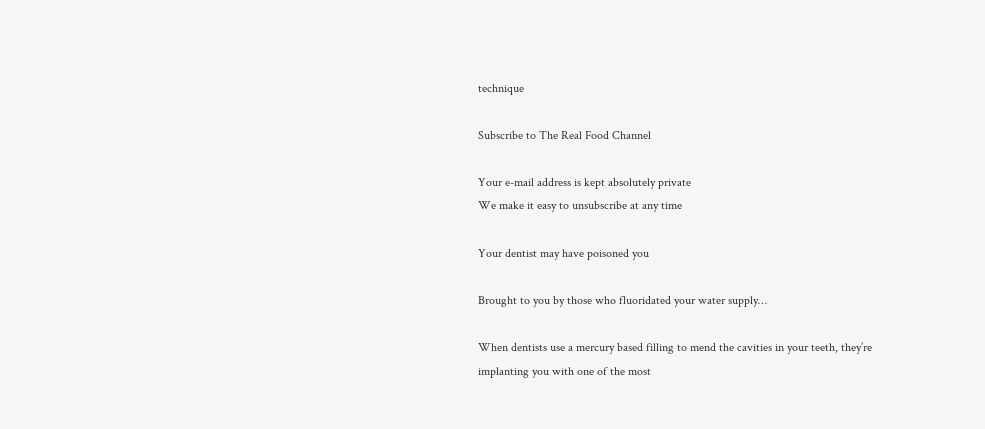technique

Subscribe to The Real Food Channel

Your e-mail address is kept absolutely private
We make it easy to unsubscribe at any time

Your dentist may have poisoned you

Brought to you by those who fluoridated your water supply…

When dentists use a mercury based filling to mend the cavities in your teeth, they’re implanting you with one of the most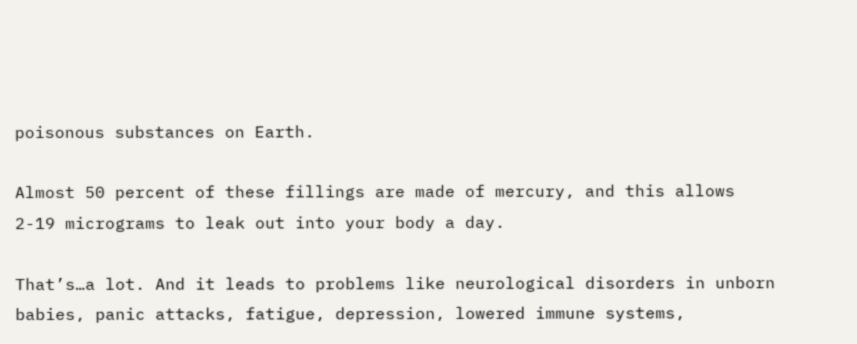poisonous substances on Earth.

Almost 50 percent of these fillings are made of mercury, and this allows 2-19 micrograms to leak out into your body a day.

That’s…a lot. And it leads to problems like neurological disorders in unborn babies, panic attacks, fatigue, depression, lowered immune systems,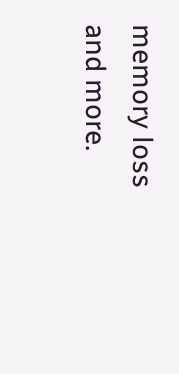memory loss and more.